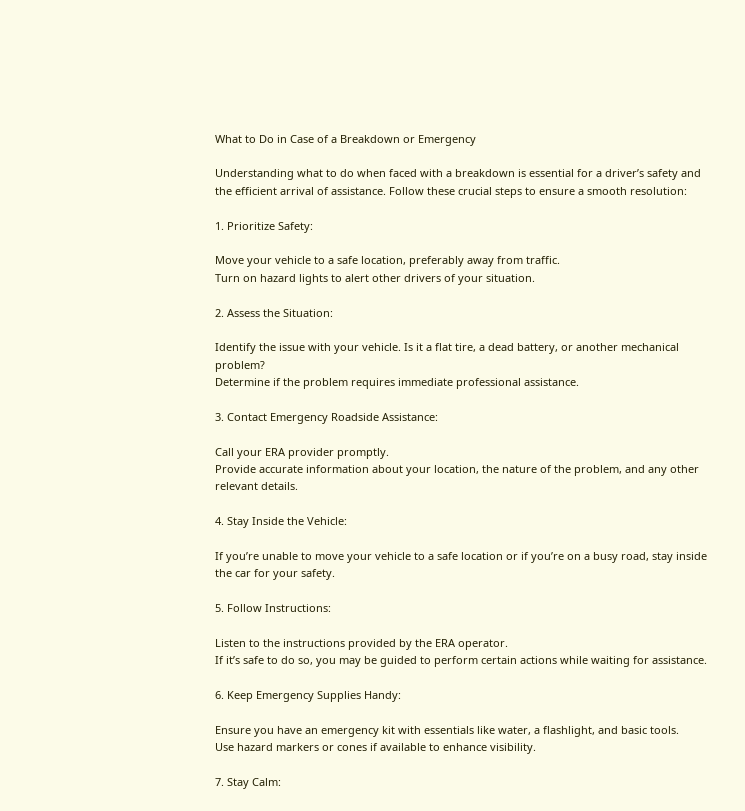What to Do in Case of a Breakdown or Emergency

Understanding what to do when faced with a breakdown is essential for a driver’s safety and the efficient arrival of assistance. Follow these crucial steps to ensure a smooth resolution:

1. Prioritize Safety:

Move your vehicle to a safe location, preferably away from traffic.
Turn on hazard lights to alert other drivers of your situation.

2. Assess the Situation:

Identify the issue with your vehicle. Is it a flat tire, a dead battery, or another mechanical problem?
Determine if the problem requires immediate professional assistance.

3. Contact Emergency Roadside Assistance:

Call your ERA provider promptly.
Provide accurate information about your location, the nature of the problem, and any other relevant details.

4. Stay Inside the Vehicle:

If you’re unable to move your vehicle to a safe location or if you’re on a busy road, stay inside the car for your safety.

5. Follow Instructions:

Listen to the instructions provided by the ERA operator.
If it’s safe to do so, you may be guided to perform certain actions while waiting for assistance.

6. Keep Emergency Supplies Handy:

Ensure you have an emergency kit with essentials like water, a flashlight, and basic tools.
Use hazard markers or cones if available to enhance visibility.

7. Stay Calm: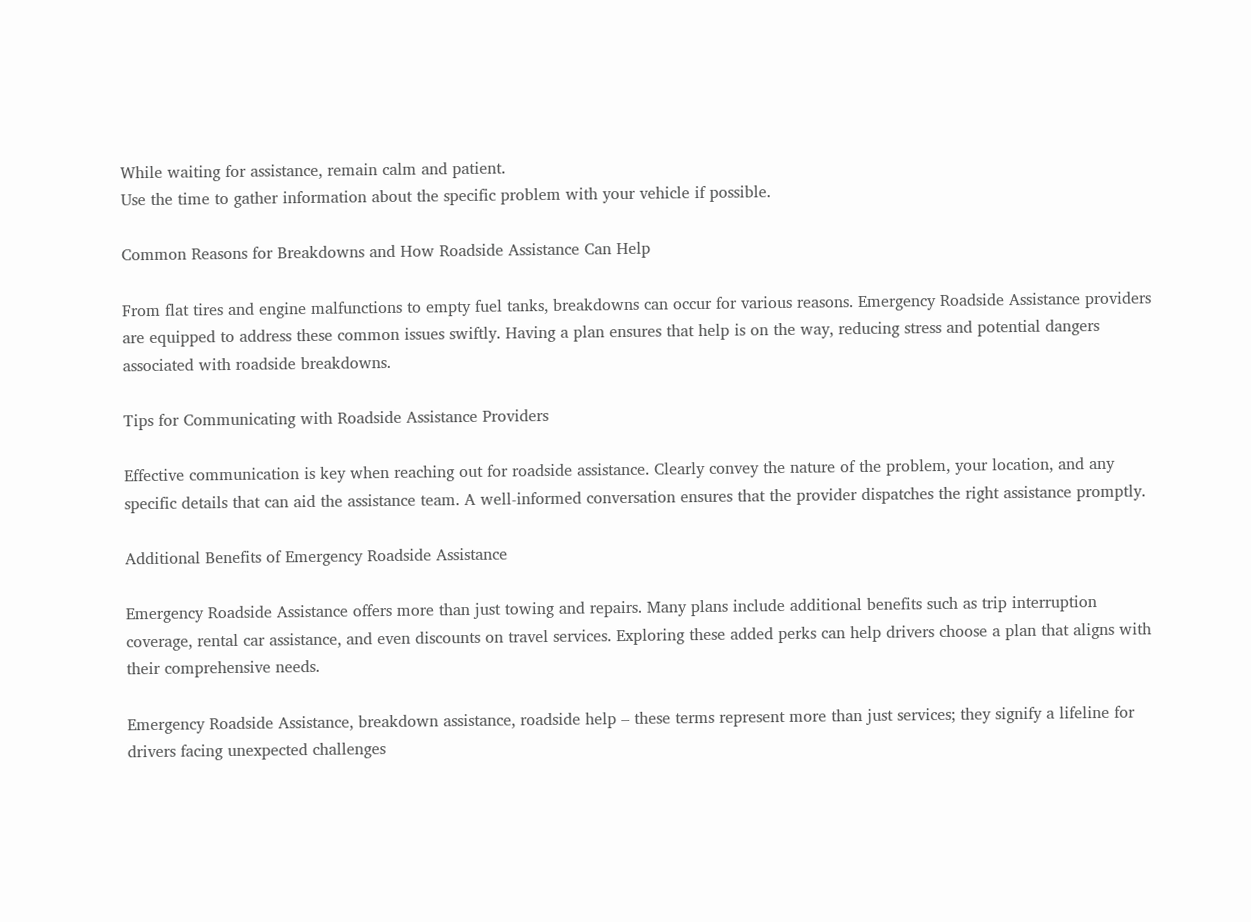While waiting for assistance, remain calm and patient.
Use the time to gather information about the specific problem with your vehicle if possible.

Common Reasons for Breakdowns and How Roadside Assistance Can Help

From flat tires and engine malfunctions to empty fuel tanks, breakdowns can occur for various reasons. Emergency Roadside Assistance providers are equipped to address these common issues swiftly. Having a plan ensures that help is on the way, reducing stress and potential dangers associated with roadside breakdowns.

Tips for Communicating with Roadside Assistance Providers

Effective communication is key when reaching out for roadside assistance. Clearly convey the nature of the problem, your location, and any specific details that can aid the assistance team. A well-informed conversation ensures that the provider dispatches the right assistance promptly.

Additional Benefits of Emergency Roadside Assistance

Emergency Roadside Assistance offers more than just towing and repairs. Many plans include additional benefits such as trip interruption coverage, rental car assistance, and even discounts on travel services. Exploring these added perks can help drivers choose a plan that aligns with their comprehensive needs.

Emergency Roadside Assistance, breakdown assistance, roadside help – these terms represent more than just services; they signify a lifeline for drivers facing unexpected challenges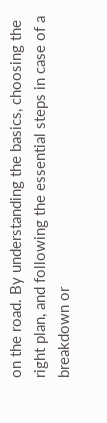on the road. By understanding the basics, choosing the right plan, and following the essential steps in case of a breakdown or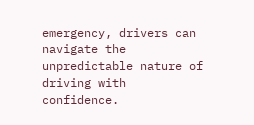emergency, drivers can navigate the unpredictable nature of driving with confidence.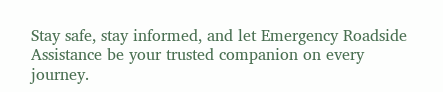Stay safe, stay informed, and let Emergency Roadside Assistance be your trusted companion on every journey.